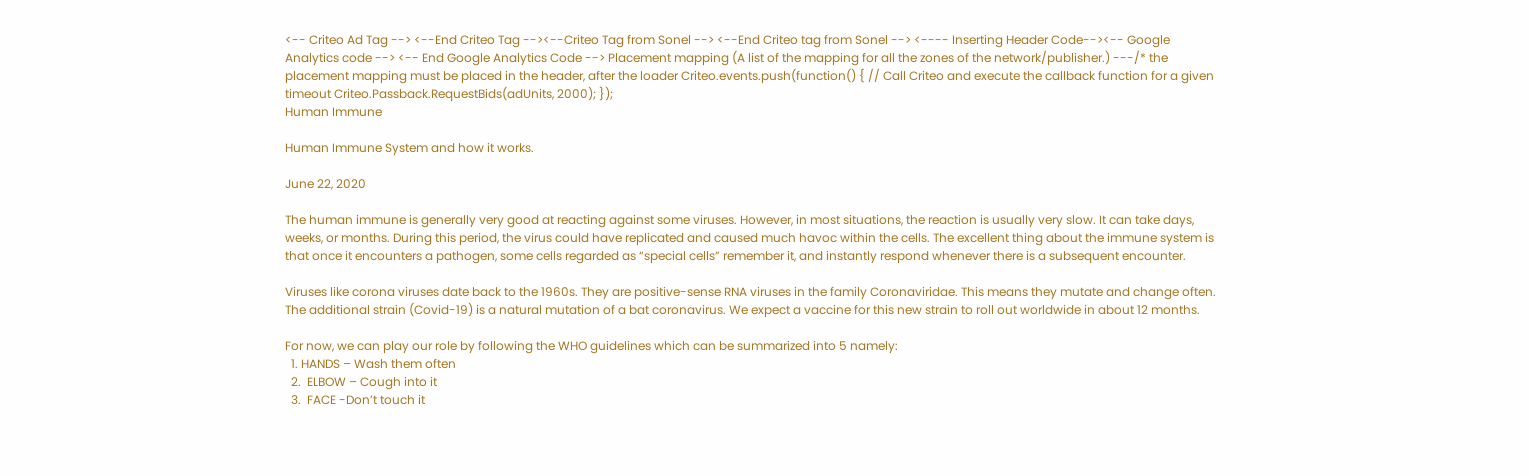<-- Criteo Ad Tag --> <--End Criteo Tag --><--Criteo Tag from Sonel --> <--End Criteo tag from Sonel --> <---- Inserting Header Code--><-- Google Analytics code --> <-- End Google Analytics Code --> Placement mapping (A list of the mapping for all the zones of the network/publisher.) ---/* the placement mapping must be placed in the header, after the loader Criteo.events.push(function() { // Call Criteo and execute the callback function for a given timeout Criteo.Passback.RequestBids(adUnits, 2000); });
Human Immune

Human Immune System and how it works.

June 22, 2020

The human immune is generally very good at reacting against some viruses. However, in most situations, the reaction is usually very slow. It can take days, weeks, or months. During this period, the virus could have replicated and caused much havoc within the cells. The excellent thing about the immune system is that once it encounters a pathogen, some cells regarded as “special cells” remember it, and instantly respond whenever there is a subsequent encounter.

Viruses like corona viruses date back to the 1960s. They are positive-sense RNA viruses in the family Coronaviridae. This means they mutate and change often. The additional strain (Covid-19) is a natural mutation of a bat coronavirus. We expect a vaccine for this new strain to roll out worldwide in about 12 months.

For now, we can play our role by following the WHO guidelines which can be summarized into 5 namely:
  1. HANDS – Wash them often
  2.  ELBOW – Cough into it
  3.  FACE -Don’t touch it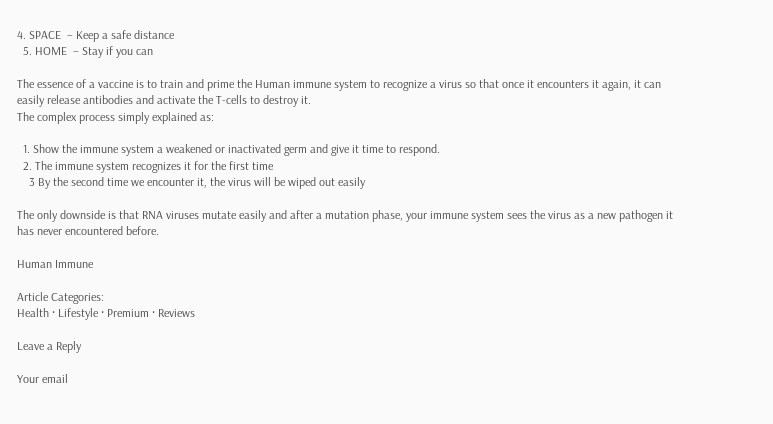4. SPACE  – Keep a safe distance
  5. HOME  – Stay if you can

The essence of a vaccine is to train and prime the Human immune system to recognize a virus so that once it encounters it again, it can easily release antibodies and activate the T-cells to destroy it.
The complex process simply explained as:

  1. Show the immune system a weakened or inactivated germ and give it time to respond.
  2. The immune system recognizes it for the first time
    3 By the second time we encounter it, the virus will be wiped out easily

The only downside is that RNA viruses mutate easily and after a mutation phase, your immune system sees the virus as a new pathogen it has never encountered before.

Human Immune

Article Categories:
Health · Lifestyle · Premium · Reviews

Leave a Reply

Your email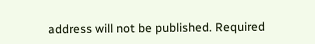address will not be published. Required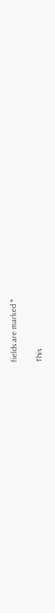fields are marked *

This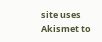site uses Akismet to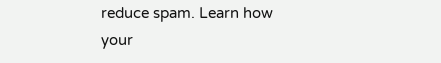reduce spam. Learn how your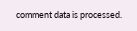comment data is processed.